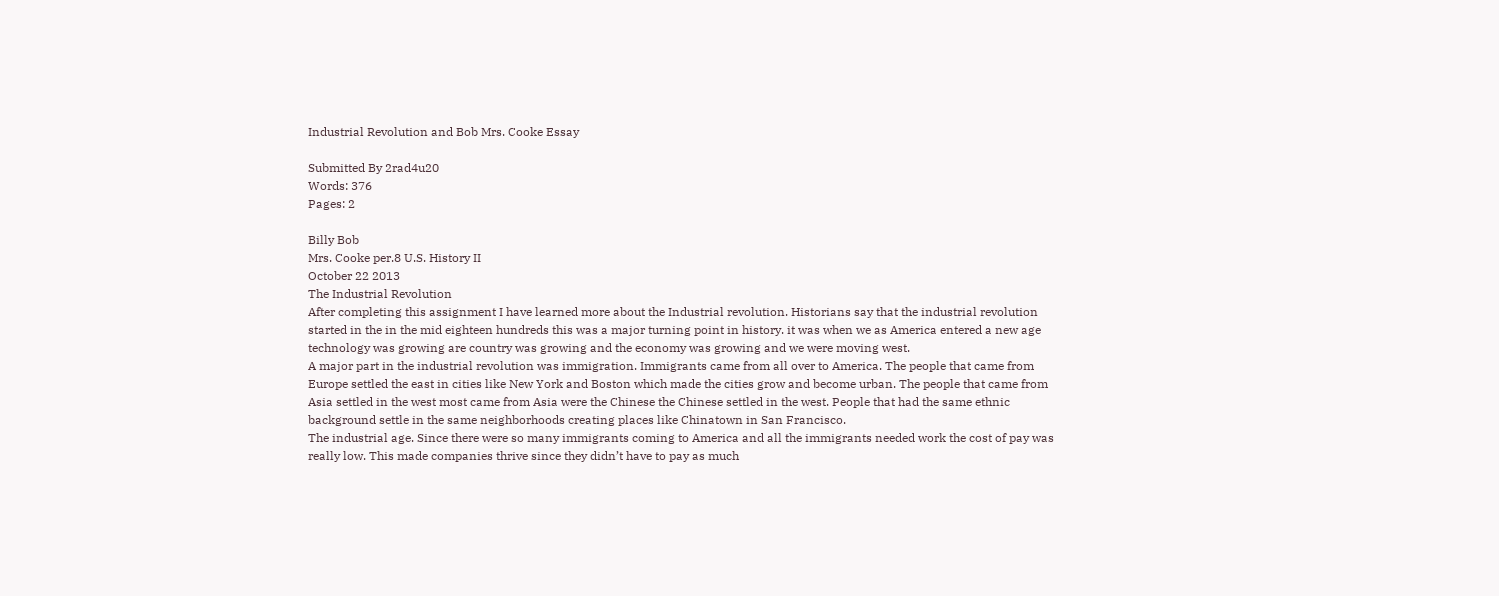Industrial Revolution and Bob Mrs. Cooke Essay

Submitted By 2rad4u20
Words: 376
Pages: 2

Billy Bob
Mrs. Cooke per.8 U.S. History II
October 22 2013
The Industrial Revolution
After completing this assignment I have learned more about the Industrial revolution. Historians say that the industrial revolution started in the in the mid eighteen hundreds this was a major turning point in history. it was when we as America entered a new age technology was growing are country was growing and the economy was growing and we were moving west.
A major part in the industrial revolution was immigration. Immigrants came from all over to America. The people that came from Europe settled the east in cities like New York and Boston which made the cities grow and become urban. The people that came from Asia settled in the west most came from Asia were the Chinese the Chinese settled in the west. People that had the same ethnic background settle in the same neighborhoods creating places like Chinatown in San Francisco.
The industrial age. Since there were so many immigrants coming to America and all the immigrants needed work the cost of pay was really low. This made companies thrive since they didn’t have to pay as much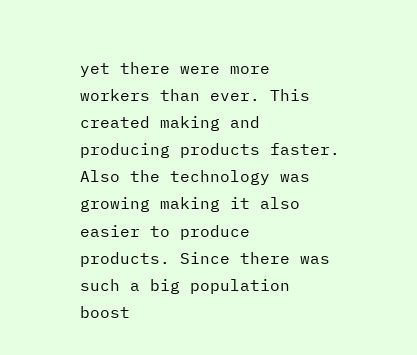yet there were more workers than ever. This created making and producing products faster. Also the technology was growing making it also easier to produce products. Since there was such a big population boost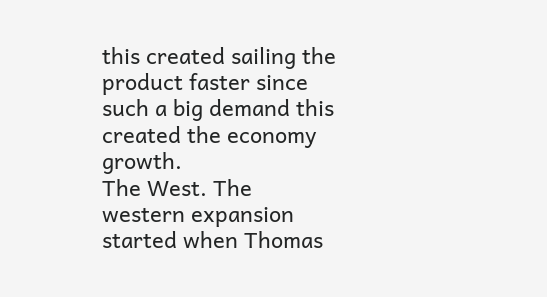this created sailing the product faster since such a big demand this created the economy growth.
The West. The western expansion started when Thomas